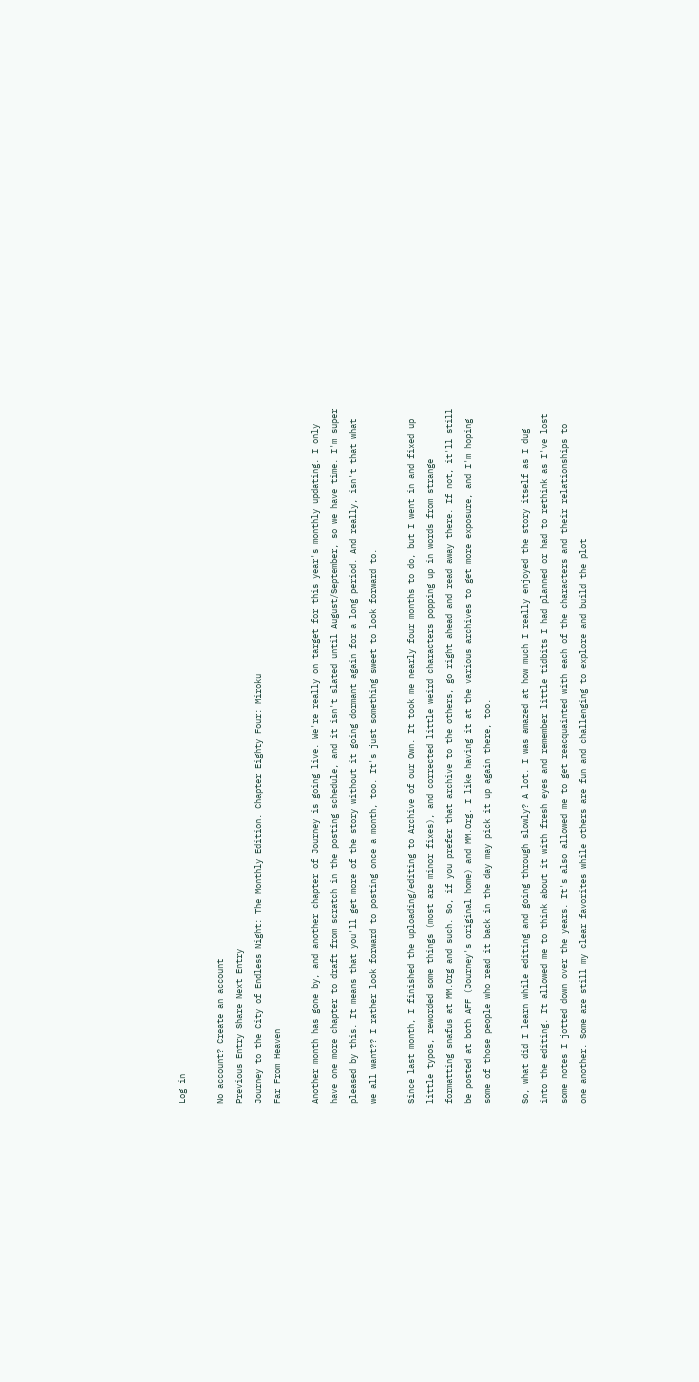Log in

No account? Create an account
Previous Entry Share Next Entry
Journey to the City of Endless Night: The Monthly Edition. Chapter Eighty Four: Miroku
Far From Heaven

Another month has gone by, and another chapter of Journey is going live. We're really on target for this year's monthly updating. I only have one more chapter to draft from scratch in the posting schedule, and it isn't slated until August/September, so we have time. I'm super pleased by this. It means that you'll get more of the story without it going dormant again for a long period. And really, isn't that what we all want?? I rather look forward to posting once a month, too. It's just something sweet to look forward to.

Since last month, I finished the uploading/editing to Archive of our Own. It took me nearly four months to do, but I went in and fixed up little typos, reworded some things (most are minor fixes), and corrected little weird characters popping up in words from strange formatting snafus at MM.Org and such. So, if you prefer that archive to the others, go right ahead and read away there. If not, it'll still be posted at both AFF (Journey's original home) and MM.Org. I like having it at the various archives to get more exposure, and I'm hoping some of those people who read it back in the day may pick it up again there, too.

So, what did I learn while editing and going through slowly? A lot. I was amazed at how much I really enjoyed the story itself as I dug into the editing. It allowed me to think about it with fresh eyes and remember little tidbits I had planned or had to rethink as I've lost some notes I jotted down over the years. It's also allowed me to get reacquainted with each of the characters and their relationships to one another. Some are still my clear favorites while others are fun and challenging to explore and build the plot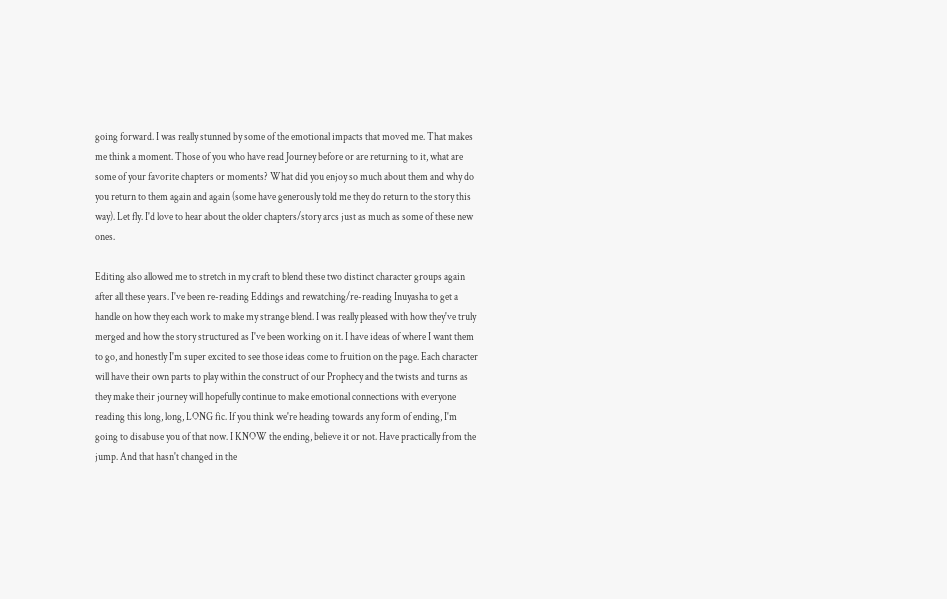going forward. I was really stunned by some of the emotional impacts that moved me. That makes me think a moment. Those of you who have read Journey before or are returning to it, what are some of your favorite chapters or moments? What did you enjoy so much about them and why do you return to them again and again (some have generously told me they do return to the story this way). Let fly. I'd love to hear about the older chapters/story arcs just as much as some of these new ones.

Editing also allowed me to stretch in my craft to blend these two distinct character groups again after all these years. I've been re-reading Eddings and rewatching/re-reading Inuyasha to get a handle on how they each work to make my strange blend. I was really pleased with how they've truly merged and how the story structured as I've been working on it. I have ideas of where I want them to go, and honestly I'm super excited to see those ideas come to fruition on the page. Each character will have their own parts to play within the construct of our Prophecy and the twists and turns as they make their journey will hopefully continue to make emotional connections with everyone reading this long, long, LONG fic. If you think we're heading towards any form of ending, I'm going to disabuse you of that now. I KNOW the ending, believe it or not. Have practically from the jump. And that hasn't changed in the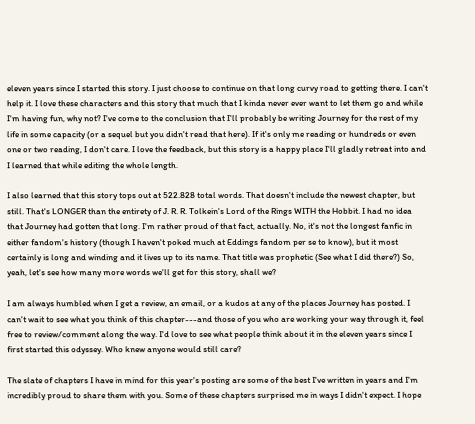eleven years since I started this story. I just choose to continue on that long curvy road to getting there. I can't help it. I love these characters and this story that much that I kinda never ever want to let them go and while I'm having fun, why not? I've come to the conclusion that I'll probably be writing Journey for the rest of my life in some capacity (or a sequel but you didn't read that here). If it's only me reading or hundreds or even one or two reading, I don't care. I love the feedback, but this story is a happy place I'll gladly retreat into and I learned that while editing the whole length.

I also learned that this story tops out at 522.828 total words. That doesn't include the newest chapter, but still. That's LONGER than the entirety of J. R. R. Tolkein's Lord of the Rings WITH the Hobbit. I had no idea that Journey had gotten that long. I'm rather proud of that fact, actually. No, it's not the longest fanfic in either fandom's history (though I haven't poked much at Eddings fandom per se to know), but it most certainly is long and winding and it lives up to its name. That title was prophetic (See what I did there?) So, yeah, let's see how many more words we'll get for this story, shall we?

I am always humbled when I get a review, an email, or a kudos at any of the places Journey has posted. I can't wait to see what you think of this chapter---and those of you who are working your way through it, feel free to review/comment along the way. I'd love to see what people think about it in the eleven years since I first started this odyssey. Who knew anyone would still care?

The slate of chapters I have in mind for this year's posting are some of the best I've written in years and I'm incredibly proud to share them with you. Some of these chapters surprised me in ways I didn't expect. I hope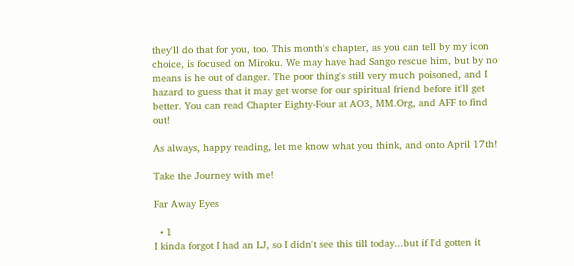they'll do that for you, too. This month's chapter, as you can tell by my icon choice, is focused on Miroku. We may have had Sango rescue him, but by no means is he out of danger. The poor thing's still very much poisoned, and I hazard to guess that it may get worse for our spiritual friend before it'll get better. You can read Chapter Eighty-Four at AO3, MM.Org, and AFF to find out!

As always, happy reading, let me know what you think, and onto April 17th!

Take the Journey with me!

Far Away Eyes

  • 1
I kinda forgot I had an LJ, so I didn't see this till today...but if I'd gotten it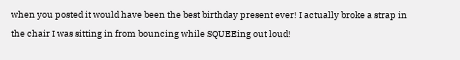when you posted it would have been the best birthday present ever! I actually broke a strap in the chair I was sitting in from bouncing while SQUEEing out loud!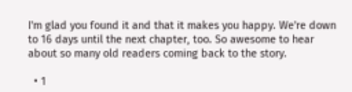I'm glad you found it and that it makes you happy. We're down to 16 days until the next chapter, too. So awesome to hear about so many old readers coming back to the story.

  • 1